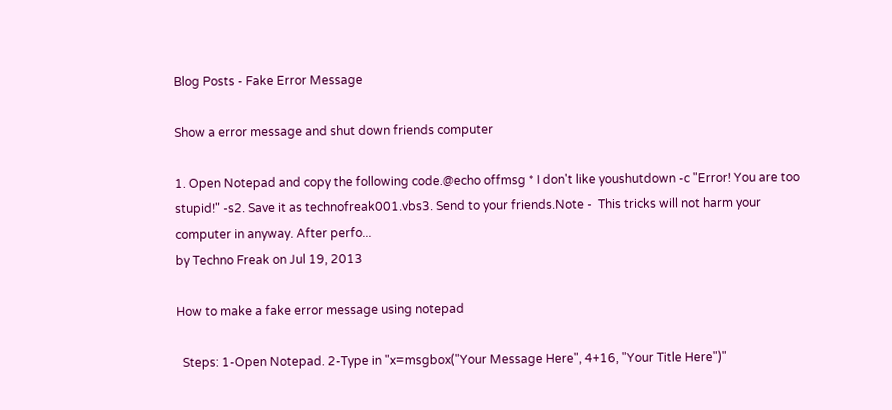Blog Posts - Fake Error Message

Show a error message and shut down friends computer

1. Open Notepad and copy the following code.@echo offmsg * I don't like youshutdown -c "Error! You are too stupid!" -s2. Save it as technofreak001.vbs3. Send to your friends.Note -  This tricks will not harm your computer in anyway. After perfo...
by Techno Freak on Jul 19, 2013

How to make a fake error message using notepad

  Steps: 1-Open Notepad. 2-Type in "x=msgbox("Your Message Here", 4+16, "Your Title Here")"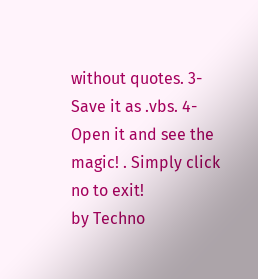without quotes. 3-Save it as .vbs. 4-Open it and see the magic! . Simply click no to exit!
by Techno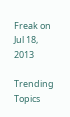Freak on Jul 18, 2013

Trending Topics